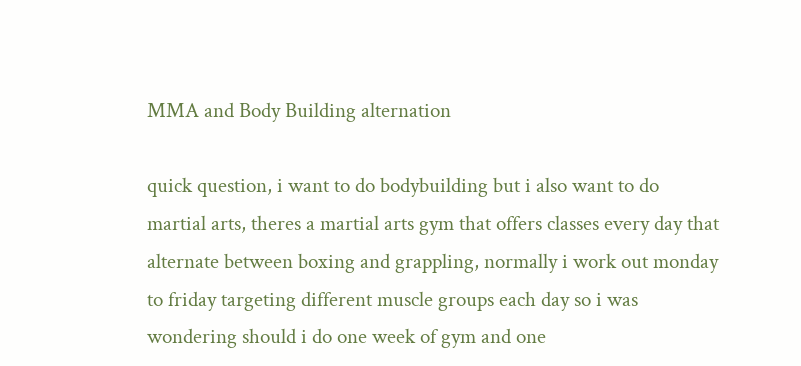MMA and Body Building alternation

quick question, i want to do bodybuilding but i also want to do martial arts, theres a martial arts gym that offers classes every day that alternate between boxing and grappling, normally i work out monday to friday targeting different muscle groups each day so i was wondering should i do one week of gym and one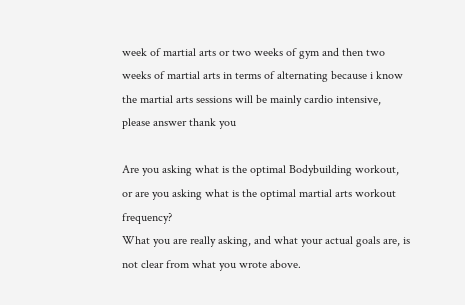week of martial arts or two weeks of gym and then two weeks of martial arts in terms of alternating because i know the martial arts sessions will be mainly cardio intensive, please answer thank you

Are you asking what is the optimal Bodybuilding workout,
or are you asking what is the optimal martial arts workout frequency?
What you are really asking, and what your actual goals are, is not clear from what you wrote above.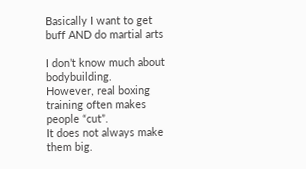Basically I want to get buff AND do martial arts

I don’t know much about bodybuilding.
However, real boxing training often makes people “cut”.
It does not always make them big.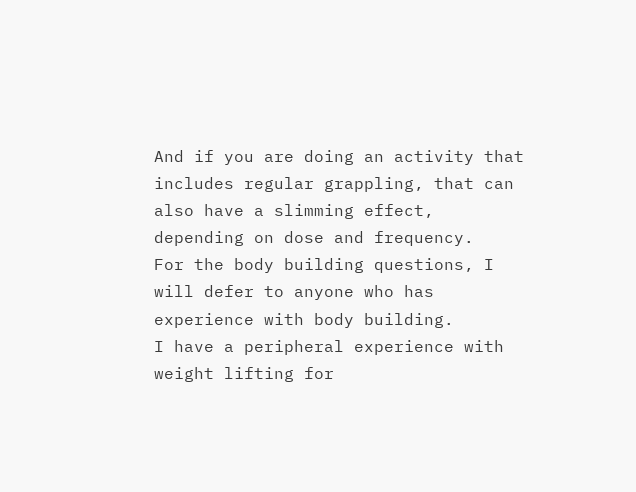And if you are doing an activity that includes regular grappling, that can also have a slimming effect, depending on dose and frequency.
For the body building questions, I will defer to anyone who has experience with body building.
I have a peripheral experience with weight lifting for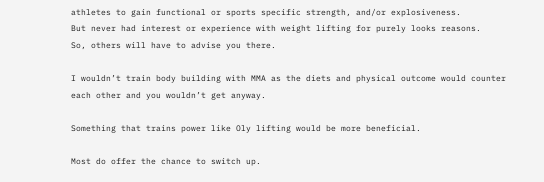athletes to gain functional or sports specific strength, and/or explosiveness.
But never had interest or experience with weight lifting for purely looks reasons.
So, others will have to advise you there.

I wouldn’t train body building with MMA as the diets and physical outcome would counter each other and you wouldn’t get anyway.

Something that trains power like Oly lifting would be more beneficial.

Most do offer the chance to switch up.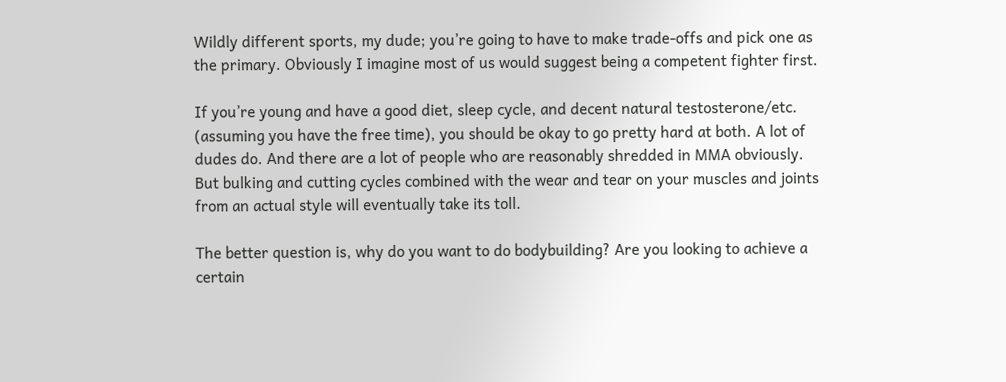Wildly different sports, my dude; you’re going to have to make trade-offs and pick one as the primary. Obviously I imagine most of us would suggest being a competent fighter first.

If you’re young and have a good diet, sleep cycle, and decent natural testosterone/etc. (assuming you have the free time), you should be okay to go pretty hard at both. A lot of dudes do. And there are a lot of people who are reasonably shredded in MMA obviously. But bulking and cutting cycles combined with the wear and tear on your muscles and joints from an actual style will eventually take its toll.

The better question is, why do you want to do bodybuilding? Are you looking to achieve a certain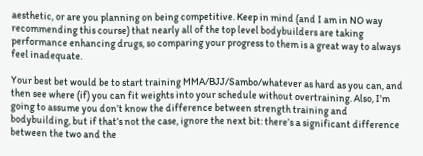aesthetic, or are you planning on being competitive. Keep in mind (and I am in NO way recommending this course) that nearly all of the top level bodybuilders are taking performance enhancing drugs, so comparing your progress to them is a great way to always feel inadequate.

Your best bet would be to start training MMA/BJJ/Sambo/whatever as hard as you can, and then see where (if) you can fit weights into your schedule without overtraining. Also, I’m going to assume you don’t know the difference between strength training and bodybuilding, but if that’s not the case, ignore the next bit: there’s a significant difference between the two and the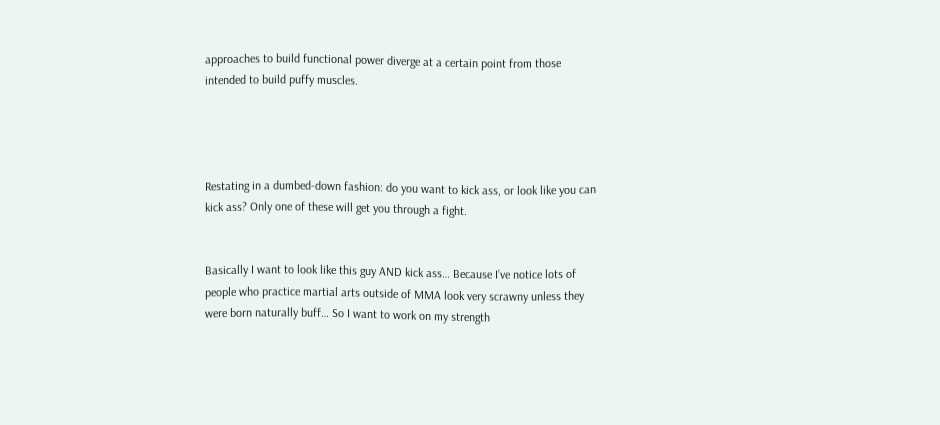approaches to build functional power diverge at a certain point from those intended to build puffy muscles.




Restating in a dumbed-down fashion: do you want to kick ass, or look like you can kick ass? Only one of these will get you through a fight.


Basically I want to look like this guy AND kick ass… Because I’ve notice lots of people who practice martial arts outside of MMA look very scrawny unless they were born naturally buff… So I want to work on my strength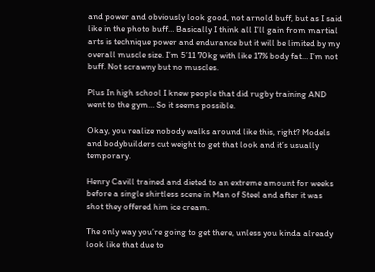and power and obviously look good, not arnold buff, but as I said like in the photo buff… Basically I think all I’ll gain from martial arts is technique power and endurance but it will be limited by my overall muscle size. I’m 5’11 70kg with like 17% body fat… I’m not buff. Not scrawny but no muscles.

Plus In high school I knew people that did rugby training AND went to the gym… So it seems possible.

Okay, you realize nobody walks around like this, right? Models and bodybuilders cut weight to get that look and it’s usually temporary.

Henry Cavill trained and dieted to an extreme amount for weeks before a single shirtless scene in Man of Steel and after it was shot they offered him ice cream.

The only way you’re going to get there, unless you kinda already look like that due to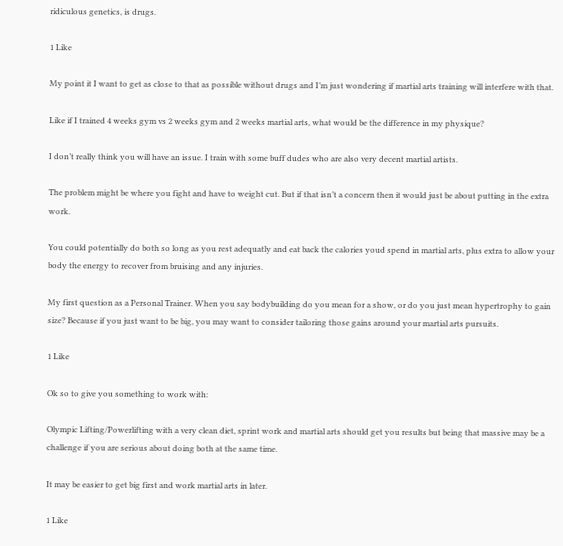ridiculous genetics, is drugs.

1 Like

My point it I want to get as close to that as possible without drugs and I’m just wondering if martial arts training will interfere with that.

Like if I trained 4 weeks gym vs 2 weeks gym and 2 weeks martial arts, what would be the difference in my physique?

I don’t really think you will have an issue. I train with some buff dudes who are also very decent martial artists.

The problem might be where you fight and have to weight cut. But if that isn’t a concern then it would just be about putting in the extra work.

You could potentially do both so long as you rest adequatly and eat back the calories youd spend in martial arts, plus extra to allow your body the energy to recover from bruising and any injuries.

My first question as a Personal Trainer. When you say bodybuilding do you mean for a show, or do you just mean hypertrophy to gain size? Because if you just want to be big, you may want to consider tailoring those gains around your martial arts pursuits.

1 Like

Ok so to give you something to work with:

Olympic Lifting/Powerlifting with a very clean diet, sprint work and martial arts should get you results but being that massive may be a challenge if you are serious about doing both at the same time.

It may be easier to get big first and work martial arts in later.

1 Like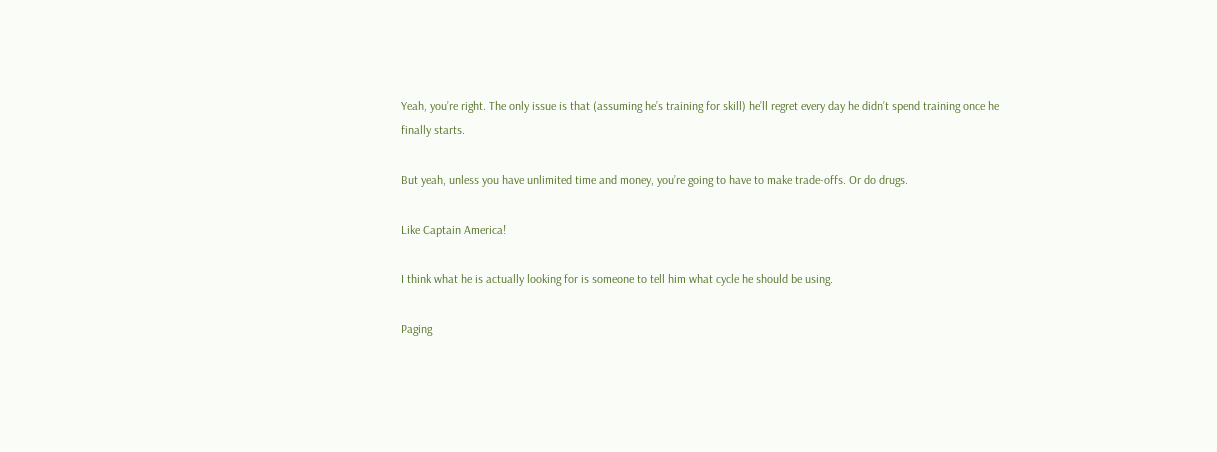Yeah, you’re right. The only issue is that (assuming he’s training for skill) he’ll regret every day he didn’t spend training once he finally starts.

But yeah, unless you have unlimited time and money, you’re going to have to make trade-offs. Or do drugs.

Like Captain America!

I think what he is actually looking for is someone to tell him what cycle he should be using.

Paging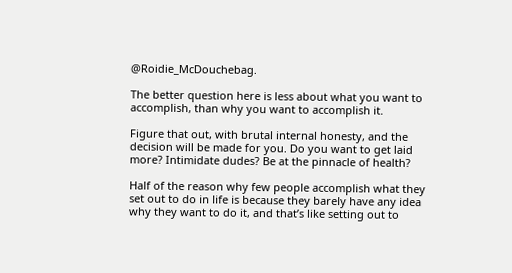@Roidie_McDouchebag.

The better question here is less about what you want to accomplish, than why you want to accomplish it.

Figure that out, with brutal internal honesty, and the decision will be made for you. Do you want to get laid more? Intimidate dudes? Be at the pinnacle of health?

Half of the reason why few people accomplish what they set out to do in life is because they barely have any idea why they want to do it, and that’s like setting out to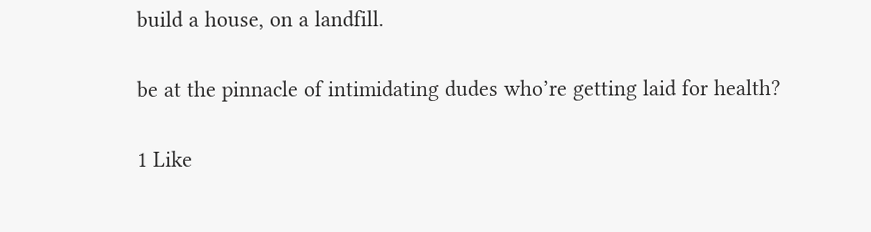build a house, on a landfill.

be at the pinnacle of intimidating dudes who’re getting laid for health?

1 Like